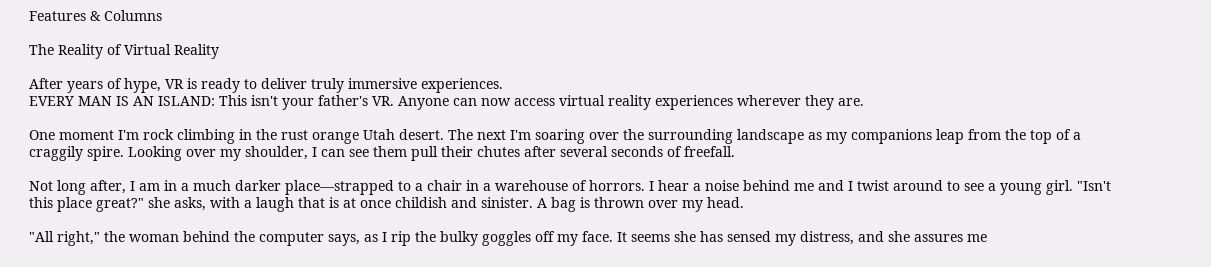Features & Columns

The Reality of Virtual Reality

After years of hype, VR is ready to deliver truly immersive experiences.
EVERY MAN IS AN ISLAND: This isn't your father's VR. Anyone can now access virtual reality experiences wherever they are.

One moment I'm rock climbing in the rust orange Utah desert. The next I'm soaring over the surrounding landscape as my companions leap from the top of a craggily spire. Looking over my shoulder, I can see them pull their chutes after several seconds of freefall.

Not long after, I am in a much darker place—strapped to a chair in a warehouse of horrors. I hear a noise behind me and I twist around to see a young girl. "Isn't this place great?" she asks, with a laugh that is at once childish and sinister. A bag is thrown over my head.

"All right," the woman behind the computer says, as I rip the bulky goggles off my face. It seems she has sensed my distress, and she assures me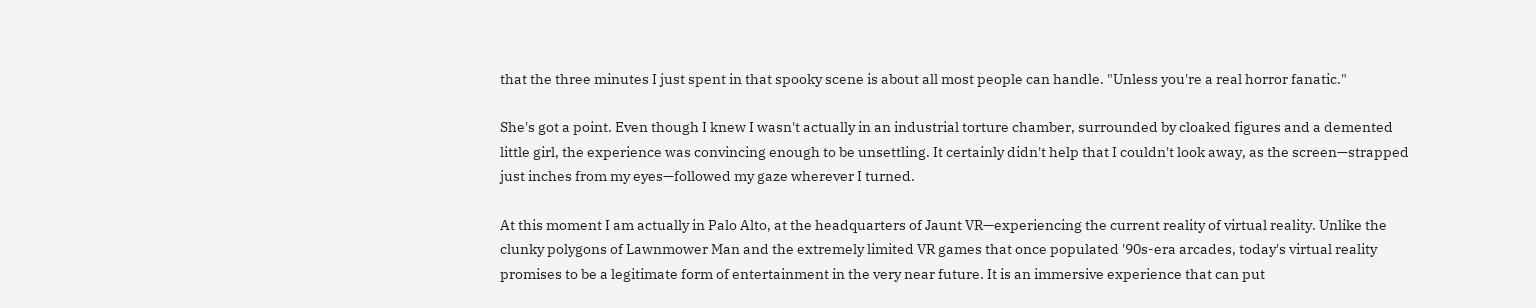that the three minutes I just spent in that spooky scene is about all most people can handle. "Unless you're a real horror fanatic."

She's got a point. Even though I knew I wasn't actually in an industrial torture chamber, surrounded by cloaked figures and a demented little girl, the experience was convincing enough to be unsettling. It certainly didn't help that I couldn't look away, as the screen—strapped just inches from my eyes—followed my gaze wherever I turned.

At this moment I am actually in Palo Alto, at the headquarters of Jaunt VR—experiencing the current reality of virtual reality. Unlike the clunky polygons of Lawnmower Man and the extremely limited VR games that once populated '90s-era arcades, today's virtual reality promises to be a legitimate form of entertainment in the very near future. It is an immersive experience that can put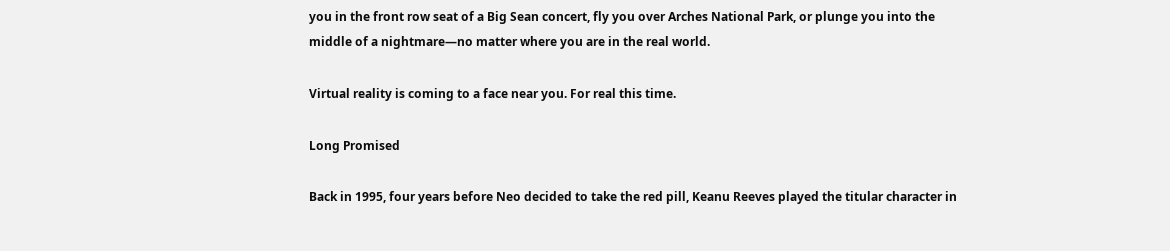you in the front row seat of a Big Sean concert, fly you over Arches National Park, or plunge you into the middle of a nightmare—no matter where you are in the real world.

Virtual reality is coming to a face near you. For real this time.

Long Promised

Back in 1995, four years before Neo decided to take the red pill, Keanu Reeves played the titular character in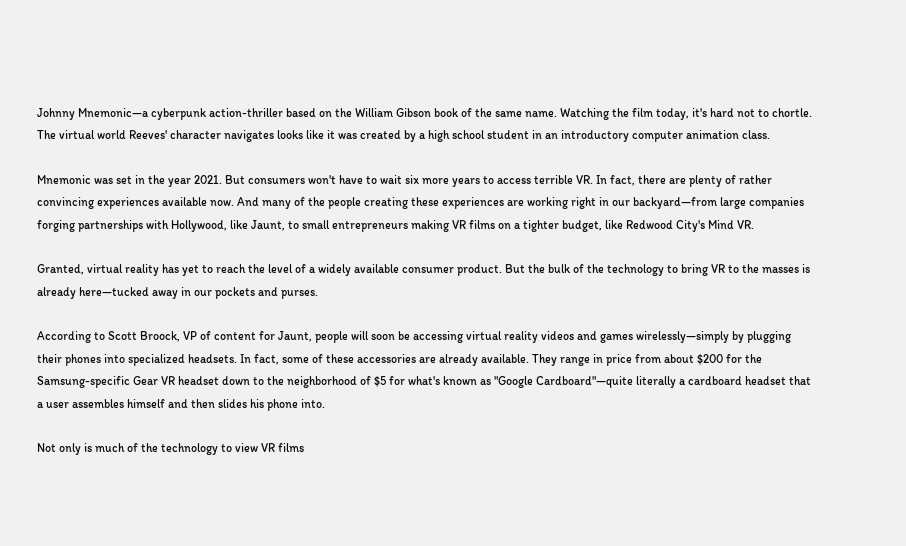Johnny Mnemonic—a cyberpunk action-thriller based on the William Gibson book of the same name. Watching the film today, it's hard not to chortle. The virtual world Reeves' character navigates looks like it was created by a high school student in an introductory computer animation class.

Mnemonic was set in the year 2021. But consumers won't have to wait six more years to access terrible VR. In fact, there are plenty of rather convincing experiences available now. And many of the people creating these experiences are working right in our backyard—from large companies forging partnerships with Hollywood, like Jaunt, to small entrepreneurs making VR films on a tighter budget, like Redwood City's Mind VR.

Granted, virtual reality has yet to reach the level of a widely available consumer product. But the bulk of the technology to bring VR to the masses is already here—tucked away in our pockets and purses.

According to Scott Broock, VP of content for Jaunt, people will soon be accessing virtual reality videos and games wirelessly—simply by plugging their phones into specialized headsets. In fact, some of these accessories are already available. They range in price from about $200 for the Samsung-specific Gear VR headset down to the neighborhood of $5 for what's known as "Google Cardboard"—quite literally a cardboard headset that a user assembles himself and then slides his phone into.

Not only is much of the technology to view VR films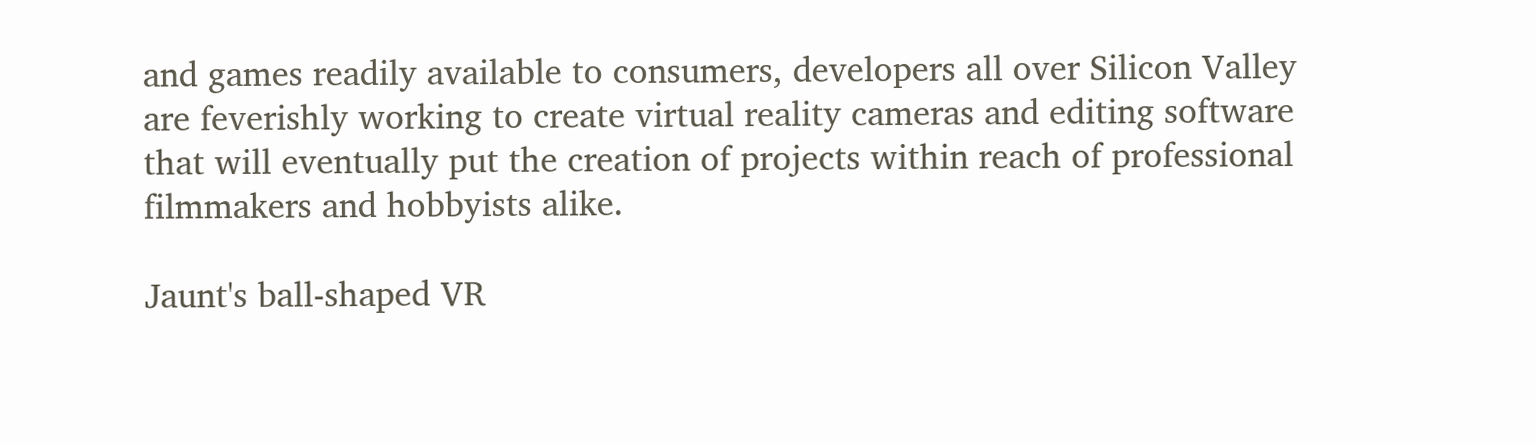and games readily available to consumers, developers all over Silicon Valley are feverishly working to create virtual reality cameras and editing software that will eventually put the creation of projects within reach of professional filmmakers and hobbyists alike.

Jaunt's ball-shaped VR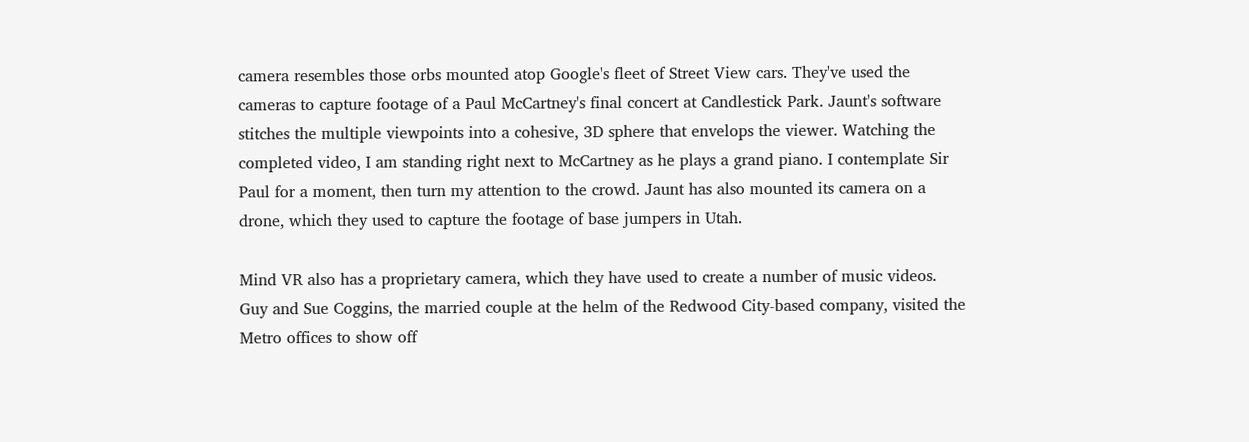camera resembles those orbs mounted atop Google's fleet of Street View cars. They've used the cameras to capture footage of a Paul McCartney's final concert at Candlestick Park. Jaunt's software stitches the multiple viewpoints into a cohesive, 3D sphere that envelops the viewer. Watching the completed video, I am standing right next to McCartney as he plays a grand piano. I contemplate Sir Paul for a moment, then turn my attention to the crowd. Jaunt has also mounted its camera on a drone, which they used to capture the footage of base jumpers in Utah.

Mind VR also has a proprietary camera, which they have used to create a number of music videos. Guy and Sue Coggins, the married couple at the helm of the Redwood City-based company, visited the Metro offices to show off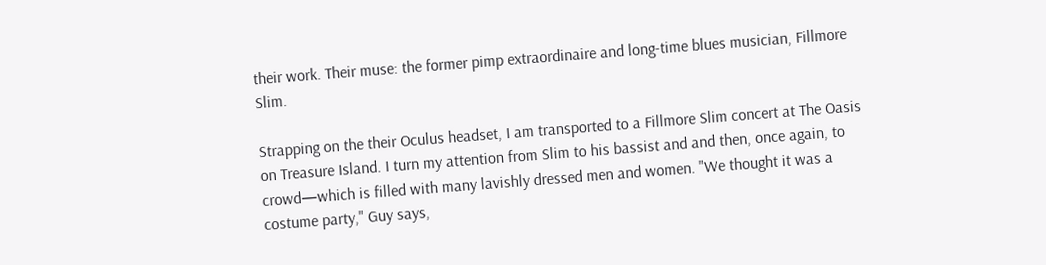their work. Their muse: the former pimp extraordinaire and long-time blues musician, Fillmore Slim.

Strapping on the their Oculus headset, I am transported to a Fillmore Slim concert at The Oasis on Treasure Island. I turn my attention from Slim to his bassist and and then, once again, to crowd—which is filled with many lavishly dressed men and women. "We thought it was a costume party," Guy says,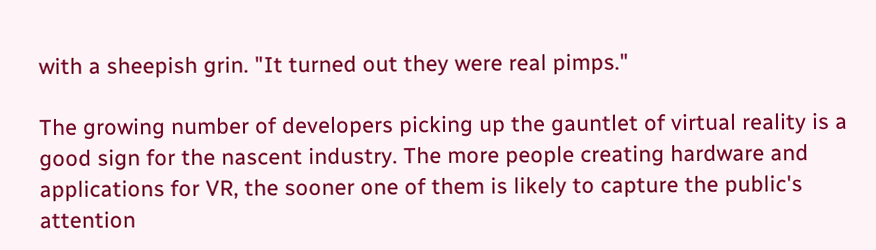with a sheepish grin. "It turned out they were real pimps."

The growing number of developers picking up the gauntlet of virtual reality is a good sign for the nascent industry. The more people creating hardware and applications for VR, the sooner one of them is likely to capture the public's attention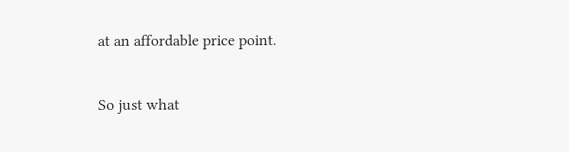at an affordable price point.

So just what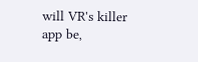will VR's killer app be,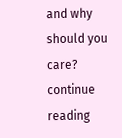and why should you care? continue reading